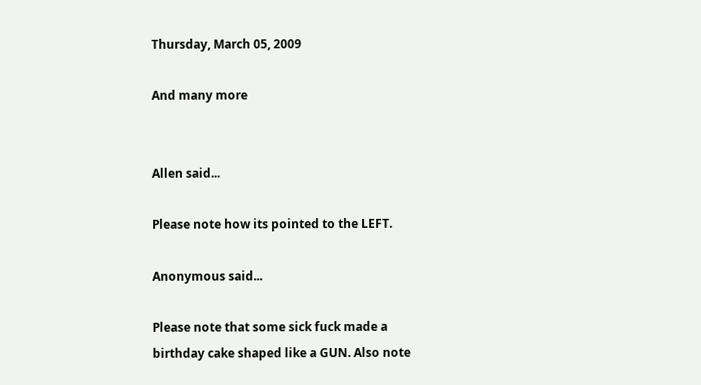Thursday, March 05, 2009

And many more


Allen said...

Please note how its pointed to the LEFT.

Anonymous said...

Please note that some sick fuck made a birthday cake shaped like a GUN. Also note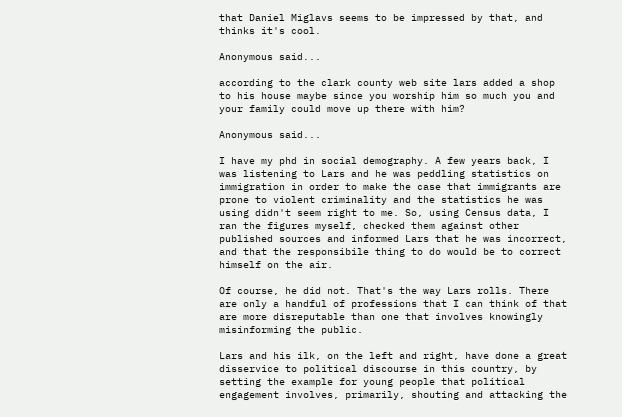that Daniel Miglavs seems to be impressed by that, and thinks it's cool.

Anonymous said...

according to the clark county web site lars added a shop to his house maybe since you worship him so much you and your family could move up there with him?

Anonymous said...

I have my phd in social demography. A few years back, I was listening to Lars and he was peddling statistics on immigration in order to make the case that immigrants are prone to violent criminality and the statistics he was using didn't seem right to me. So, using Census data, I ran the figures myself, checked them against other published sources and informed Lars that he was incorrect, and that the responsibile thing to do would be to correct himself on the air.

Of course, he did not. That's the way Lars rolls. There are only a handful of professions that I can think of that are more disreputable than one that involves knowingly misinforming the public.

Lars and his ilk, on the left and right, have done a great disservice to political discourse in this country, by setting the example for young people that political engagement involves, primarily, shouting and attacking the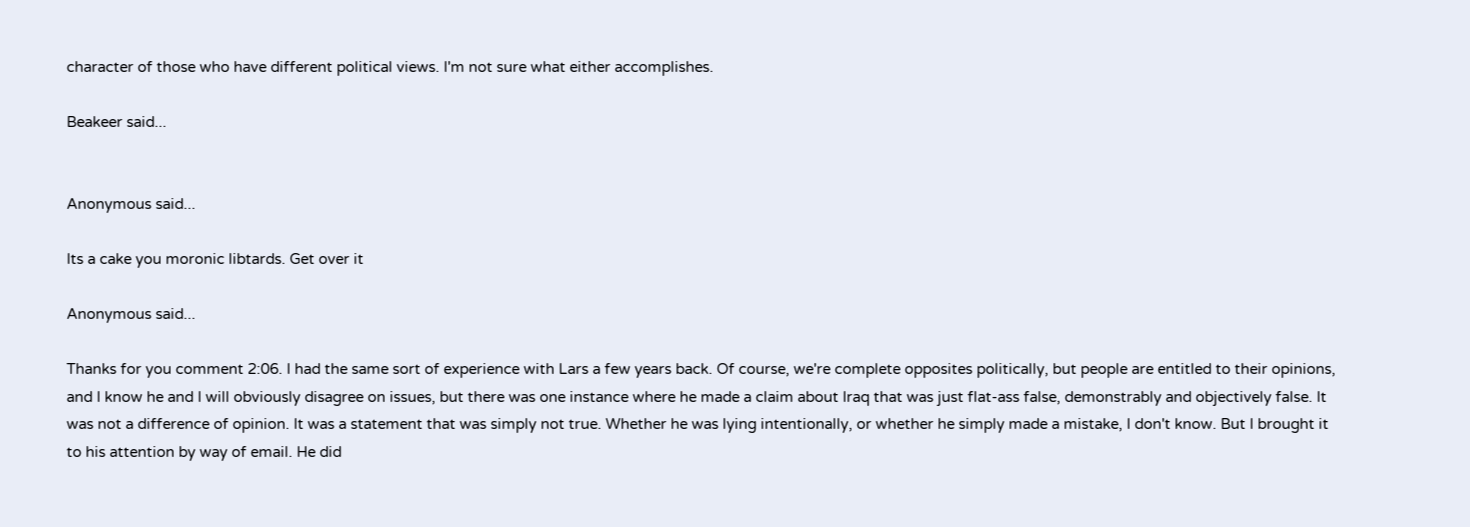character of those who have different political views. I'm not sure what either accomplishes.

Beakeer said...


Anonymous said...

Its a cake you moronic libtards. Get over it

Anonymous said...

Thanks for you comment 2:06. I had the same sort of experience with Lars a few years back. Of course, we're complete opposites politically, but people are entitled to their opinions, and I know he and I will obviously disagree on issues, but there was one instance where he made a claim about Iraq that was just flat-ass false, demonstrably and objectively false. It was not a difference of opinion. It was a statement that was simply not true. Whether he was lying intentionally, or whether he simply made a mistake, I don't know. But I brought it to his attention by way of email. He did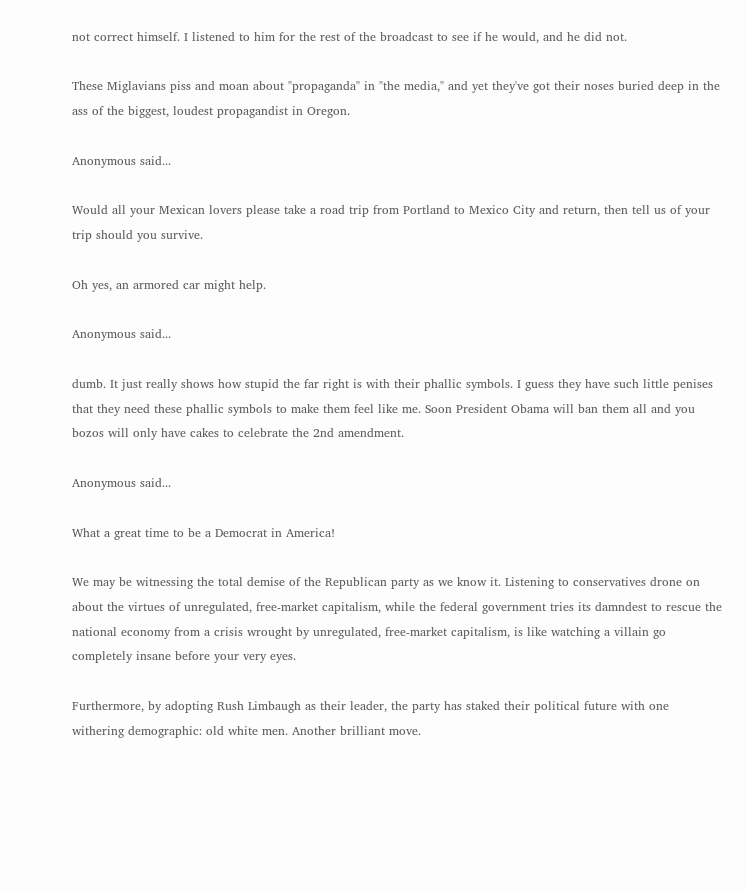not correct himself. I listened to him for the rest of the broadcast to see if he would, and he did not.

These Miglavians piss and moan about "propaganda" in "the media," and yet they've got their noses buried deep in the ass of the biggest, loudest propagandist in Oregon.

Anonymous said...

Would all your Mexican lovers please take a road trip from Portland to Mexico City and return, then tell us of your trip should you survive.

Oh yes, an armored car might help.

Anonymous said...

dumb. It just really shows how stupid the far right is with their phallic symbols. I guess they have such little penises that they need these phallic symbols to make them feel like me. Soon President Obama will ban them all and you bozos will only have cakes to celebrate the 2nd amendment.

Anonymous said...

What a great time to be a Democrat in America!

We may be witnessing the total demise of the Republican party as we know it. Listening to conservatives drone on about the virtues of unregulated, free-market capitalism, while the federal government tries its damndest to rescue the national economy from a crisis wrought by unregulated, free-market capitalism, is like watching a villain go completely insane before your very eyes.

Furthermore, by adopting Rush Limbaugh as their leader, the party has staked their political future with one withering demographic: old white men. Another brilliant move.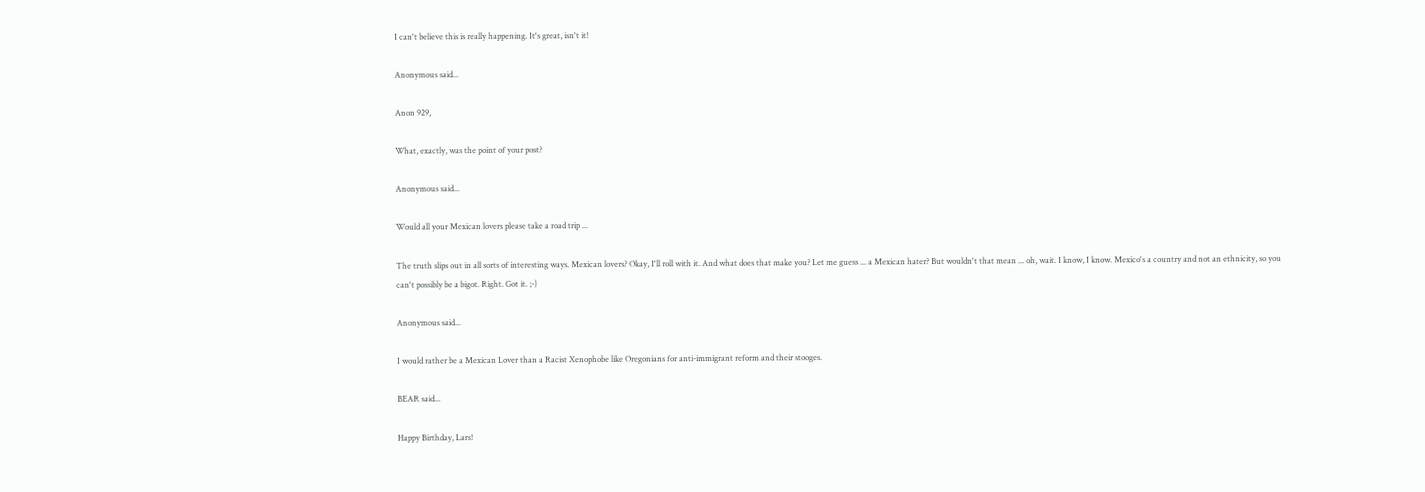I can't believe this is really happening. It's great, isn't it!

Anonymous said...

Anon 929,

What, exactly, was the point of your post?

Anonymous said...

Would all your Mexican lovers please take a road trip ...

The truth slips out in all sorts of interesting ways. Mexican lovers? Okay, I'll roll with it. And what does that make you? Let me guess ... a Mexican hater? But wouldn't that mean ... oh, wait. I know, I know. Mexico's a country and not an ethnicity, so you can't possibly be a bigot. Right. Got it. ;-)

Anonymous said...

I would rather be a Mexican Lover than a Racist Xenophobe like Oregonians for anti-immigrant reform and their stooges.

BEAR said...

Happy Birthday, Lars!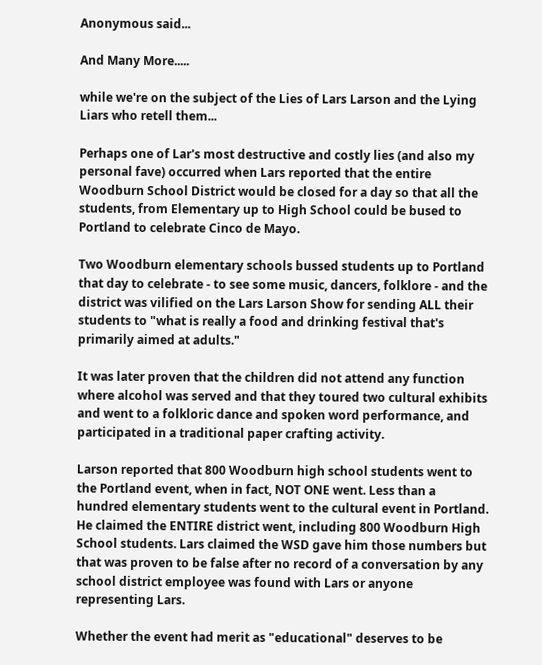Anonymous said...

And Many More.....

while we're on the subject of the Lies of Lars Larson and the Lying Liars who retell them...

Perhaps one of Lar's most destructive and costly lies (and also my personal fave) occurred when Lars reported that the entire Woodburn School District would be closed for a day so that all the students, from Elementary up to High School could be bused to Portland to celebrate Cinco de Mayo.

Two Woodburn elementary schools bussed students up to Portland that day to celebrate - to see some music, dancers, folklore - and the district was vilified on the Lars Larson Show for sending ALL their students to "what is really a food and drinking festival that's primarily aimed at adults."

It was later proven that the children did not attend any function where alcohol was served and that they toured two cultural exhibits and went to a folkloric dance and spoken word performance, and participated in a traditional paper crafting activity.

Larson reported that 800 Woodburn high school students went to the Portland event, when in fact, NOT ONE went. Less than a hundred elementary students went to the cultural event in Portland. He claimed the ENTIRE district went, including 800 Woodburn High School students. Lars claimed the WSD gave him those numbers but that was proven to be false after no record of a conversation by any school district employee was found with Lars or anyone representing Lars.

Whether the event had merit as "educational" deserves to be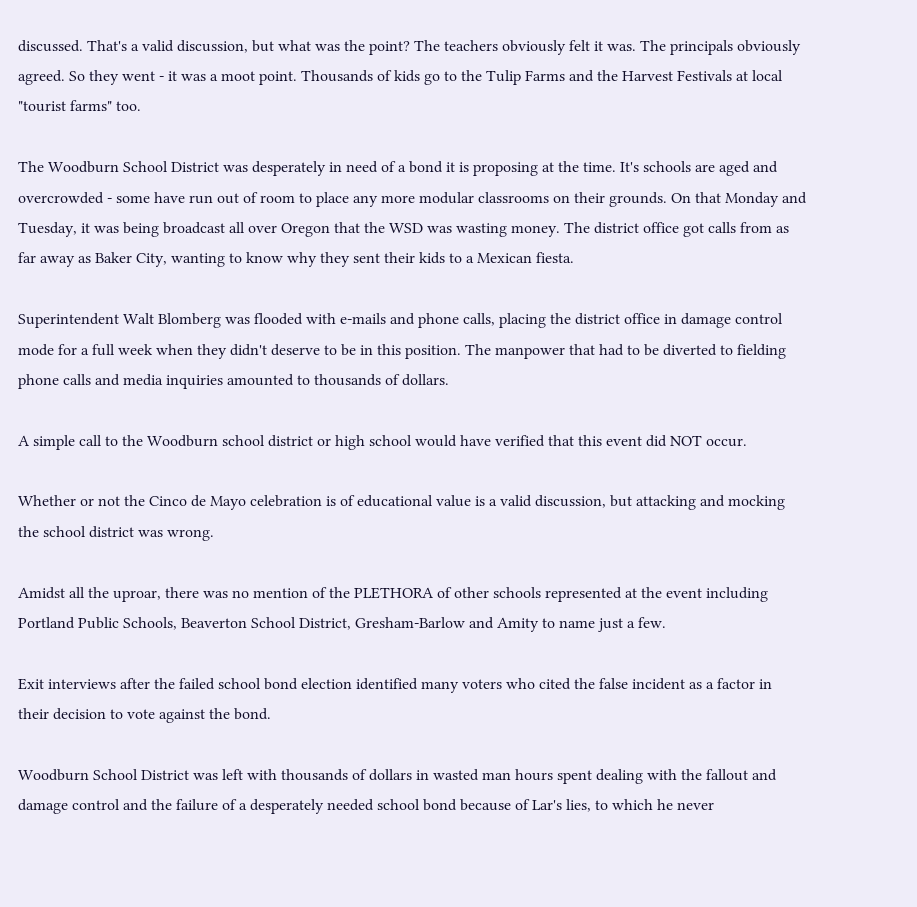discussed. That's a valid discussion, but what was the point? The teachers obviously felt it was. The principals obviously agreed. So they went - it was a moot point. Thousands of kids go to the Tulip Farms and the Harvest Festivals at local "tourist farms" too.

The Woodburn School District was desperately in need of a bond it is proposing at the time. It's schools are aged and overcrowded - some have run out of room to place any more modular classrooms on their grounds. On that Monday and Tuesday, it was being broadcast all over Oregon that the WSD was wasting money. The district office got calls from as far away as Baker City, wanting to know why they sent their kids to a Mexican fiesta.

Superintendent Walt Blomberg was flooded with e-mails and phone calls, placing the district office in damage control mode for a full week when they didn't deserve to be in this position. The manpower that had to be diverted to fielding phone calls and media inquiries amounted to thousands of dollars.

A simple call to the Woodburn school district or high school would have verified that this event did NOT occur.

Whether or not the Cinco de Mayo celebration is of educational value is a valid discussion, but attacking and mocking the school district was wrong.

Amidst all the uproar, there was no mention of the PLETHORA of other schools represented at the event including Portland Public Schools, Beaverton School District, Gresham-Barlow and Amity to name just a few.

Exit interviews after the failed school bond election identified many voters who cited the false incident as a factor in their decision to vote against the bond.

Woodburn School District was left with thousands of dollars in wasted man hours spent dealing with the fallout and damage control and the failure of a desperately needed school bond because of Lar's lies, to which he never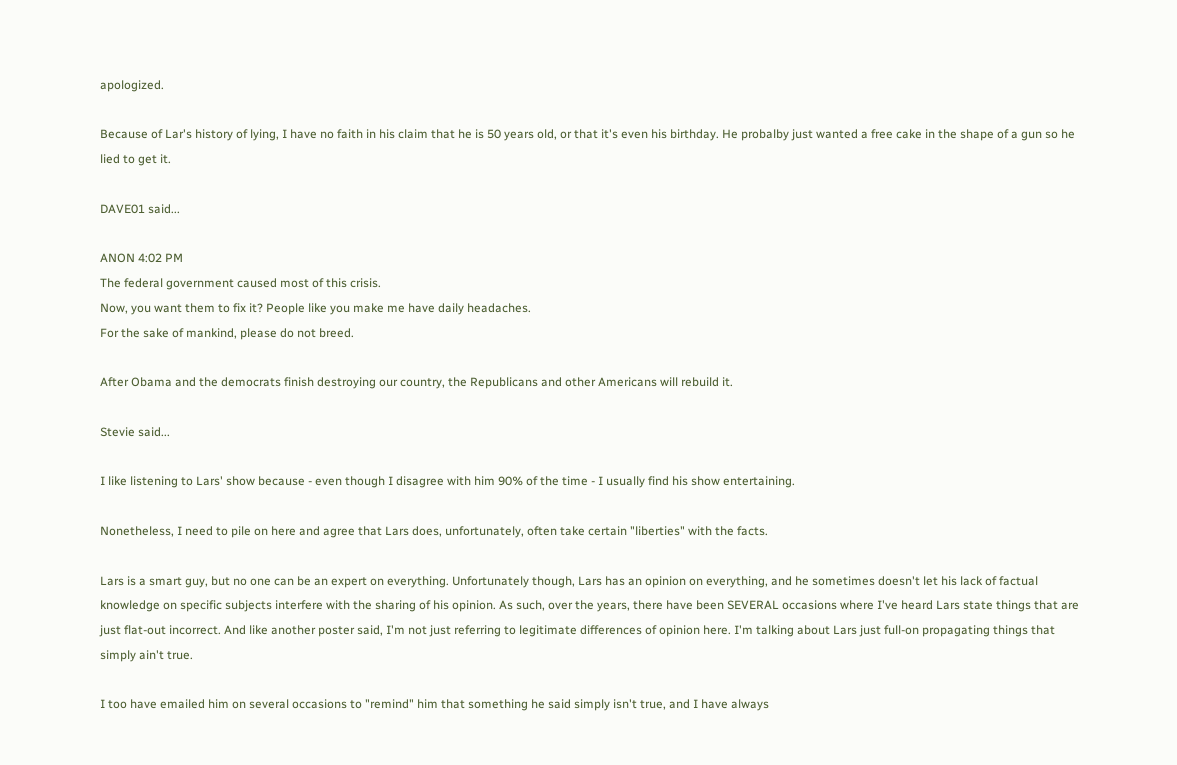apologized.

Because of Lar's history of lying, I have no faith in his claim that he is 50 years old, or that it's even his birthday. He probalby just wanted a free cake in the shape of a gun so he lied to get it.

DAVE01 said...

ANON 4:02 PM
The federal government caused most of this crisis.
Now, you want them to fix it? People like you make me have daily headaches.
For the sake of mankind, please do not breed.

After Obama and the democrats finish destroying our country, the Republicans and other Americans will rebuild it.

Stevie said...

I like listening to Lars' show because - even though I disagree with him 90% of the time - I usually find his show entertaining.

Nonetheless, I need to pile on here and agree that Lars does, unfortunately, often take certain "liberties" with the facts.

Lars is a smart guy, but no one can be an expert on everything. Unfortunately though, Lars has an opinion on everything, and he sometimes doesn't let his lack of factual knowledge on specific subjects interfere with the sharing of his opinion. As such, over the years, there have been SEVERAL occasions where I've heard Lars state things that are just flat-out incorrect. And like another poster said, I'm not just referring to legitimate differences of opinion here. I'm talking about Lars just full-on propagating things that simply ain't true.

I too have emailed him on several occasions to "remind" him that something he said simply isn't true, and I have always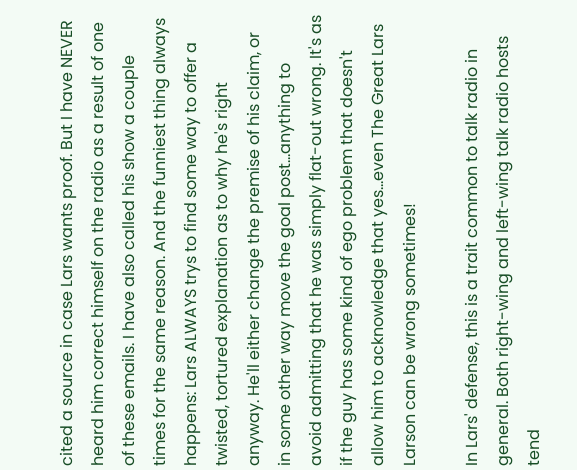cited a source in case Lars wants proof. But I have NEVER heard him correct himself on the radio as a result of one of these emails. I have also called his show a couple times for the same reason. And the funniest thing always happens: Lars ALWAYS trys to find some way to offer a twisted, tortured explanation as to why he's right anyway. He'll either change the premise of his claim, or in some other way move the goal post...anything to avoid admitting that he was simply flat-out wrong. It's as if the guy has some kind of ego problem that doesn't allow him to acknowledge that yes...even The Great Lars Larson can be wrong sometimes!

In Lars' defense, this is a trait common to talk radio in general. Both right-wing and left-wing talk radio hosts tend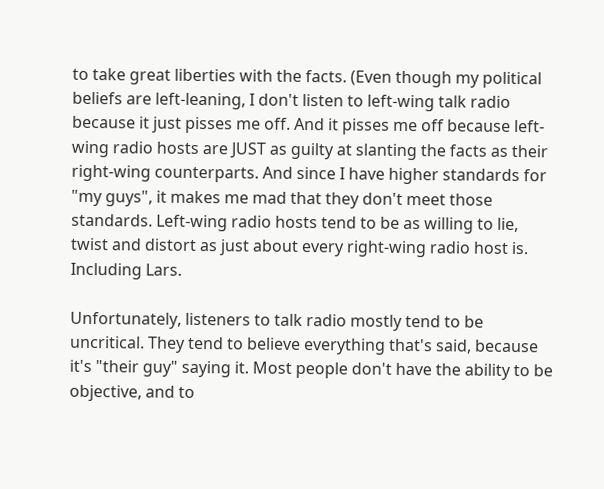to take great liberties with the facts. (Even though my political beliefs are left-leaning, I don't listen to left-wing talk radio because it just pisses me off. And it pisses me off because left-wing radio hosts are JUST as guilty at slanting the facts as their right-wing counterparts. And since I have higher standards for "my guys", it makes me mad that they don't meet those standards. Left-wing radio hosts tend to be as willing to lie, twist and distort as just about every right-wing radio host is. Including Lars.

Unfortunately, listeners to talk radio mostly tend to be uncritical. They tend to believe everything that's said, because it's "their guy" saying it. Most people don't have the ability to be objective, and to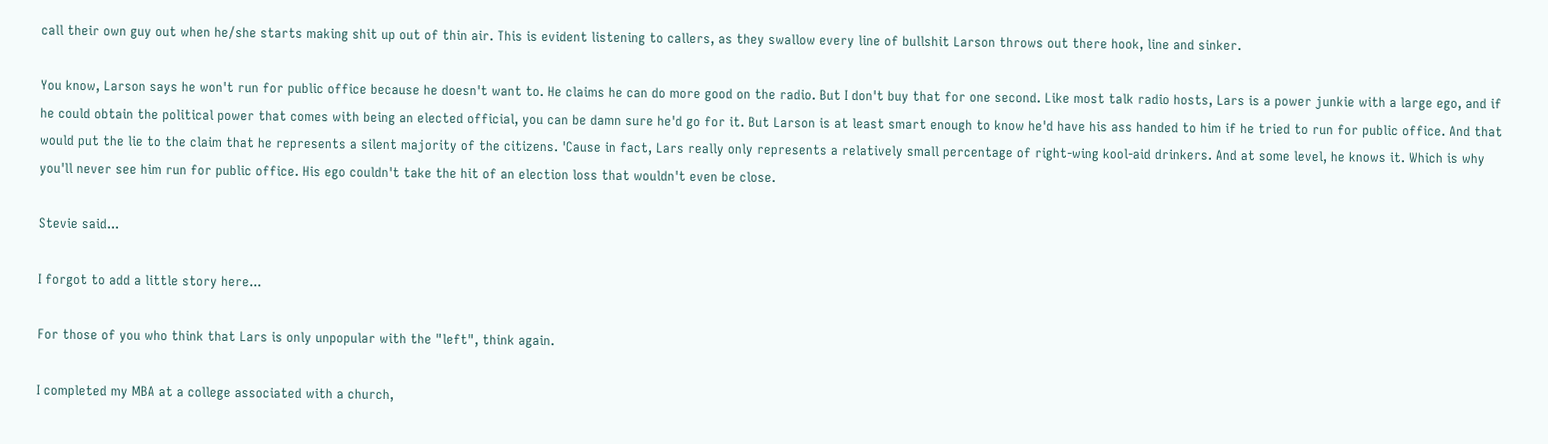call their own guy out when he/she starts making shit up out of thin air. This is evident listening to callers, as they swallow every line of bullshit Larson throws out there hook, line and sinker.

You know, Larson says he won't run for public office because he doesn't want to. He claims he can do more good on the radio. But I don't buy that for one second. Like most talk radio hosts, Lars is a power junkie with a large ego, and if he could obtain the political power that comes with being an elected official, you can be damn sure he'd go for it. But Larson is at least smart enough to know he'd have his ass handed to him if he tried to run for public office. And that would put the lie to the claim that he represents a silent majority of the citizens. 'Cause in fact, Lars really only represents a relatively small percentage of right-wing kool-aid drinkers. And at some level, he knows it. Which is why you'll never see him run for public office. His ego couldn't take the hit of an election loss that wouldn't even be close.

Stevie said...

I forgot to add a little story here...

For those of you who think that Lars is only unpopular with the "left", think again.

I completed my MBA at a college associated with a church,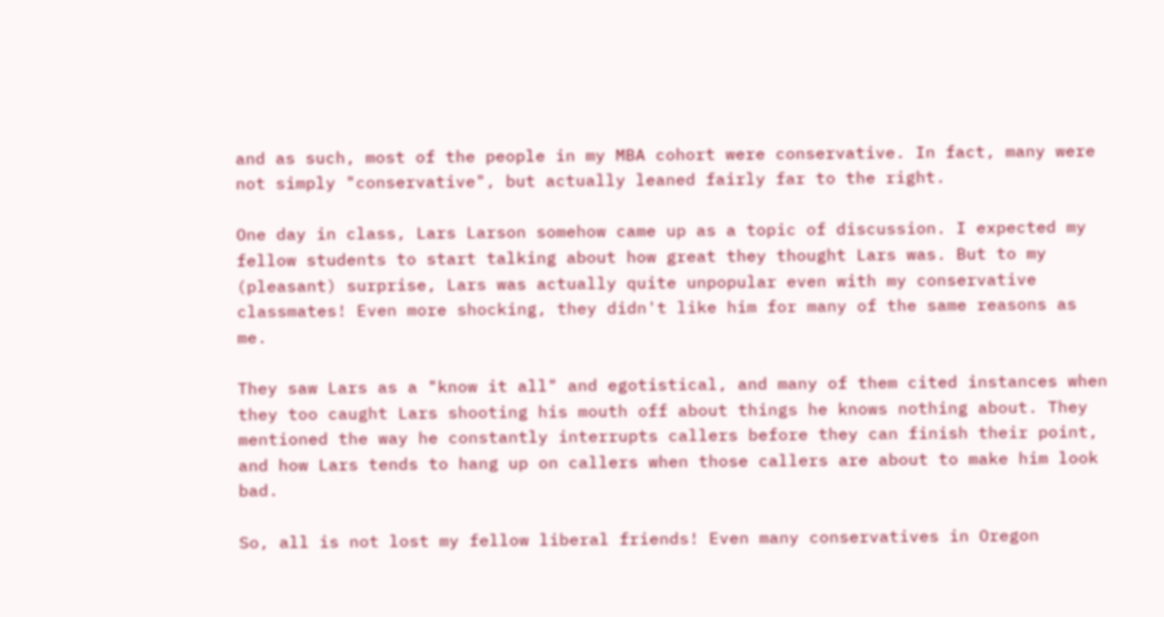and as such, most of the people in my MBA cohort were conservative. In fact, many were not simply "conservative", but actually leaned fairly far to the right.

One day in class, Lars Larson somehow came up as a topic of discussion. I expected my fellow students to start talking about how great they thought Lars was. But to my (pleasant) surprise, Lars was actually quite unpopular even with my conservative classmates! Even more shocking, they didn't like him for many of the same reasons as me.

They saw Lars as a "know it all" and egotistical, and many of them cited instances when they too caught Lars shooting his mouth off about things he knows nothing about. They mentioned the way he constantly interrupts callers before they can finish their point, and how Lars tends to hang up on callers when those callers are about to make him look bad.

So, all is not lost my fellow liberal friends! Even many conservatives in Oregon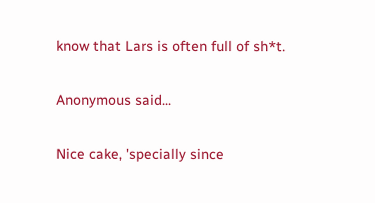know that Lars is often full of sh*t.

Anonymous said...

Nice cake, 'specially since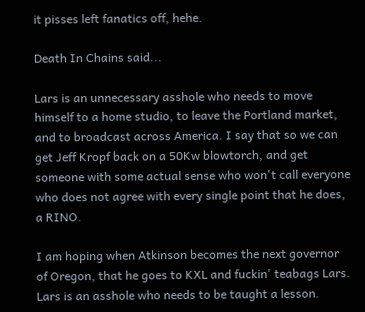it pisses left fanatics off, hehe.

Death In Chains said...

Lars is an unnecessary asshole who needs to move himself to a home studio, to leave the Portland market, and to broadcast across America. I say that so we can get Jeff Kropf back on a 50Kw blowtorch, and get someone with some actual sense who won't call everyone who does not agree with every single point that he does, a RINO.

I am hoping when Atkinson becomes the next governor of Oregon, that he goes to KXL and fuckin' teabags Lars. Lars is an asshole who needs to be taught a lesson.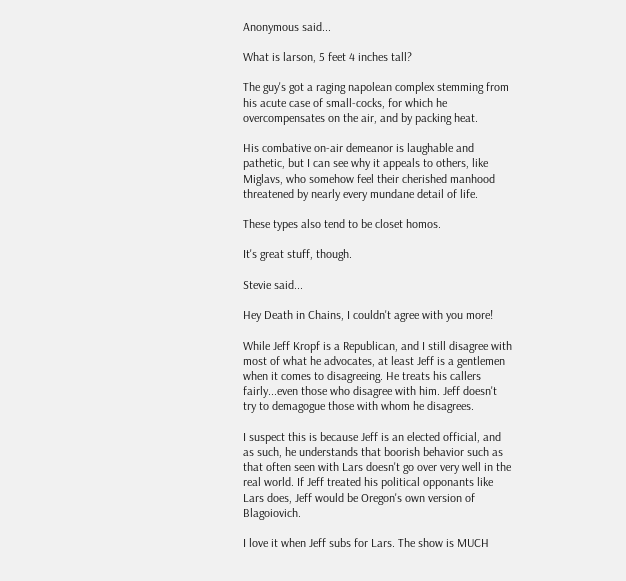Anonymous said...

What is larson, 5 feet 4 inches tall?

The guy's got a raging napolean complex stemming from his acute case of small-cocks, for which he overcompensates on the air, and by packing heat.

His combative on-air demeanor is laughable and pathetic, but I can see why it appeals to others, like Miglavs, who somehow feel their cherished manhood threatened by nearly every mundane detail of life.

These types also tend to be closet homos.

It's great stuff, though.

Stevie said...

Hey Death in Chains, I couldn't agree with you more!

While Jeff Kropf is a Republican, and I still disagree with most of what he advocates, at least Jeff is a gentlemen when it comes to disagreeing. He treats his callers fairly...even those who disagree with him. Jeff doesn't try to demagogue those with whom he disagrees.

I suspect this is because Jeff is an elected official, and as such, he understands that boorish behavior such as that often seen with Lars doesn't go over very well in the real world. If Jeff treated his political opponants like Lars does, Jeff would be Oregon's own version of Blagoiovich.

I love it when Jeff subs for Lars. The show is MUCH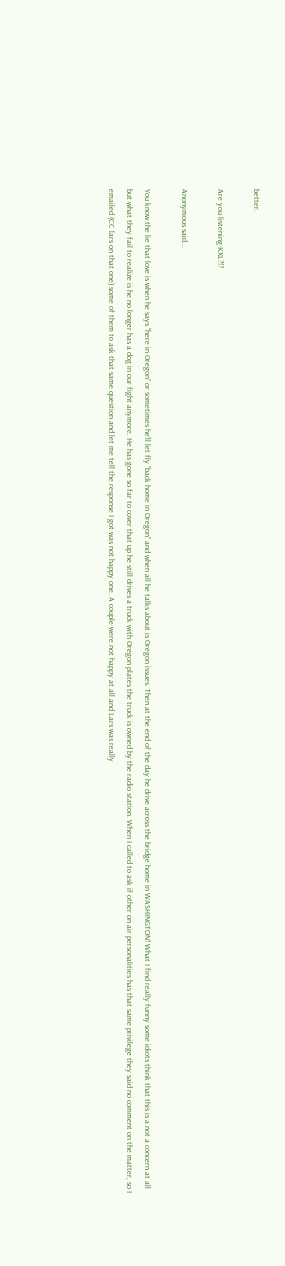better.

Are you listening KXL?!?

Anonymous said...

You know the lie that love is when he says “here in Oregon” or sometimes he’ll let fly “back home in Oregon” and when all he talks about is Oregon issues. Then at the end of the day he drive across the bridge home in WASHINGTON! What I find really funny some idiots think that this is a not a concern at all but what they fail to realize is he no longer has a dog in our fight anymore. He has gone so far to cover that up he still drives a truck with Oregon plates the truck is owned by the radio station. When I called to ask if other on air personalities has that same privilege they said no comment on the matter, so I emailed (CC lars on that one) some of them to ask that same question and let me tell the response I got was not happy one. A couple were not happy at all and Lars was really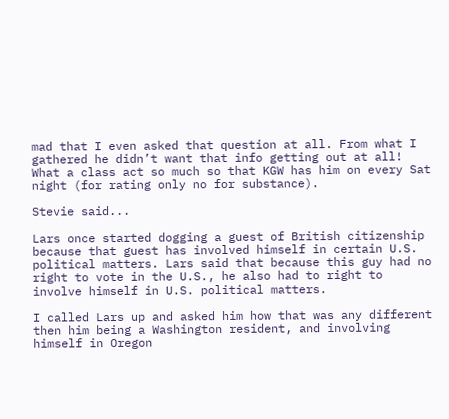mad that I even asked that question at all. From what I gathered he didn’t want that info getting out at all! What a class act so much so that KGW has him on every Sat night (for rating only no for substance).

Stevie said...

Lars once started dogging a guest of British citizenship because that guest has involved himself in certain U.S. political matters. Lars said that because this guy had no right to vote in the U.S., he also had to right to involve himself in U.S. political matters.

I called Lars up and asked him how that was any different then him being a Washington resident, and involving himself in Oregon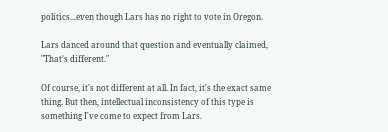politics...even though Lars has no right to vote in Oregon.

Lars danced around that question and eventually claimed, "That's different."

Of course, it's not different at all. In fact, it's the exact same thing. But then, intellectual inconsistency of this type is something I've come to expect from Lars.